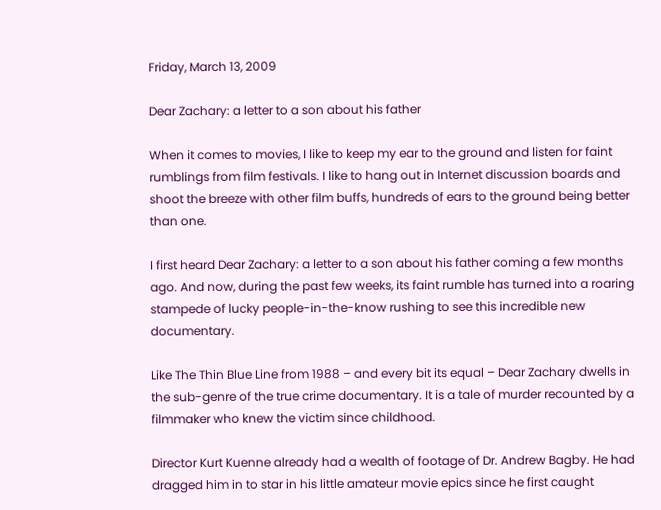Friday, March 13, 2009

Dear Zachary: a letter to a son about his father

When it comes to movies, I like to keep my ear to the ground and listen for faint rumblings from film festivals. I like to hang out in Internet discussion boards and shoot the breeze with other film buffs, hundreds of ears to the ground being better than one.

I first heard Dear Zachary: a letter to a son about his father coming a few months ago. And now, during the past few weeks, its faint rumble has turned into a roaring stampede of lucky people-in-the-know rushing to see this incredible new documentary.

Like The Thin Blue Line from 1988 – and every bit its equal – Dear Zachary dwells in the sub-genre of the true crime documentary. It is a tale of murder recounted by a filmmaker who knew the victim since childhood.

Director Kurt Kuenne already had a wealth of footage of Dr. Andrew Bagby. He had dragged him in to star in his little amateur movie epics since he first caught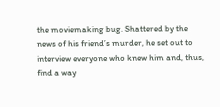the moviemaking bug. Shattered by the news of his friend’s murder, he set out to interview everyone who knew him and, thus, find a way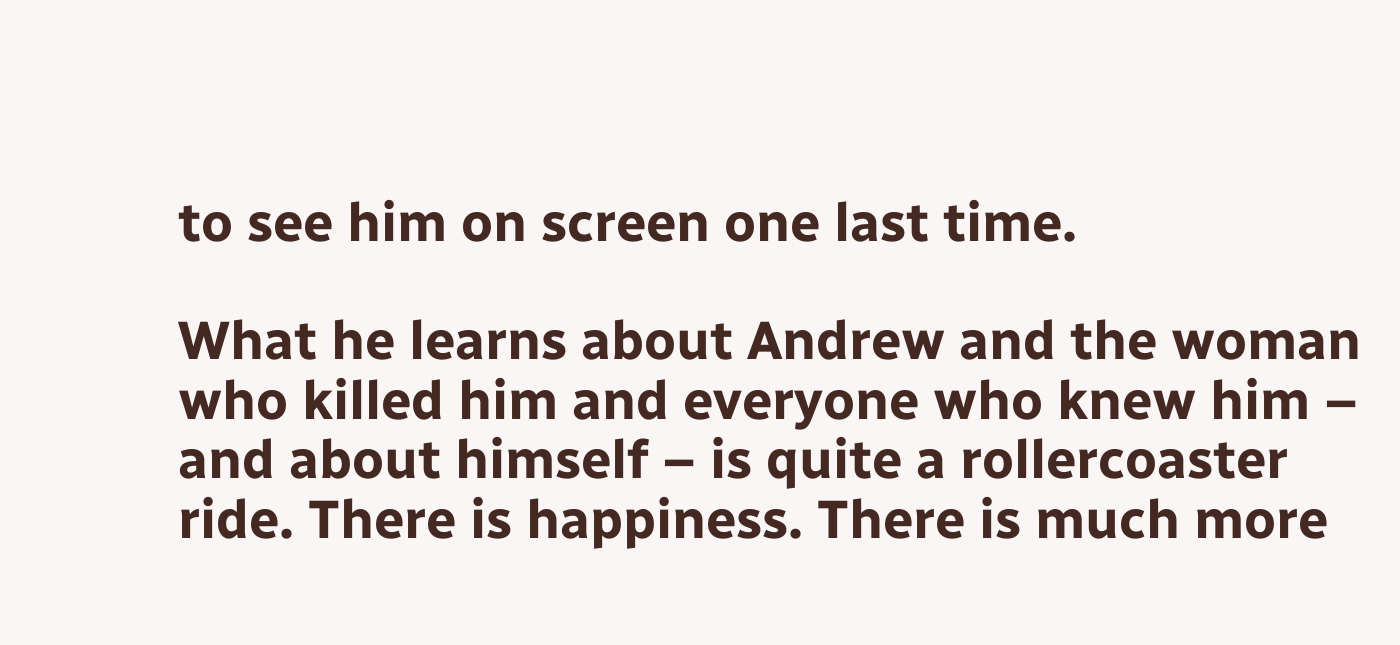to see him on screen one last time.

What he learns about Andrew and the woman who killed him and everyone who knew him – and about himself – is quite a rollercoaster ride. There is happiness. There is much more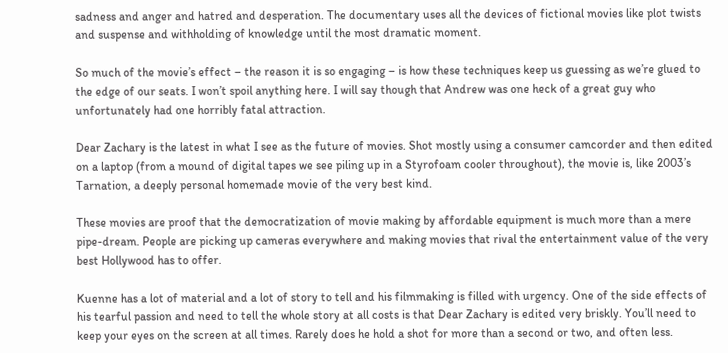sadness and anger and hatred and desperation. The documentary uses all the devices of fictional movies like plot twists and suspense and withholding of knowledge until the most dramatic moment.

So much of the movie’s effect – the reason it is so engaging – is how these techniques keep us guessing as we’re glued to the edge of our seats. I won’t spoil anything here. I will say though that Andrew was one heck of a great guy who unfortunately had one horribly fatal attraction.

Dear Zachary is the latest in what I see as the future of movies. Shot mostly using a consumer camcorder and then edited on a laptop (from a mound of digital tapes we see piling up in a Styrofoam cooler throughout), the movie is, like 2003’s Tarnation, a deeply personal homemade movie of the very best kind.

These movies are proof that the democratization of movie making by affordable equipment is much more than a mere pipe-dream. People are picking up cameras everywhere and making movies that rival the entertainment value of the very best Hollywood has to offer.

Kuenne has a lot of material and a lot of story to tell and his filmmaking is filled with urgency. One of the side effects of his tearful passion and need to tell the whole story at all costs is that Dear Zachary is edited very briskly. You’ll need to keep your eyes on the screen at all times. Rarely does he hold a shot for more than a second or two, and often less.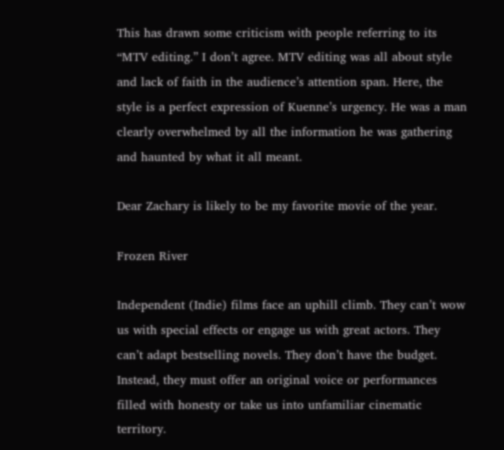This has drawn some criticism with people referring to its “MTV editing.” I don’t agree. MTV editing was all about style and lack of faith in the audience’s attention span. Here, the style is a perfect expression of Kuenne’s urgency. He was a man clearly overwhelmed by all the information he was gathering and haunted by what it all meant.

Dear Zachary is likely to be my favorite movie of the year.

Frozen River

Independent (Indie) films face an uphill climb. They can’t wow us with special effects or engage us with great actors. They can’t adapt bestselling novels. They don’t have the budget. Instead, they must offer an original voice or performances filled with honesty or take us into unfamiliar cinematic territory.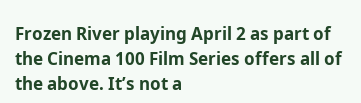Frozen River playing April 2 as part of the Cinema 100 Film Series offers all of the above. It’s not a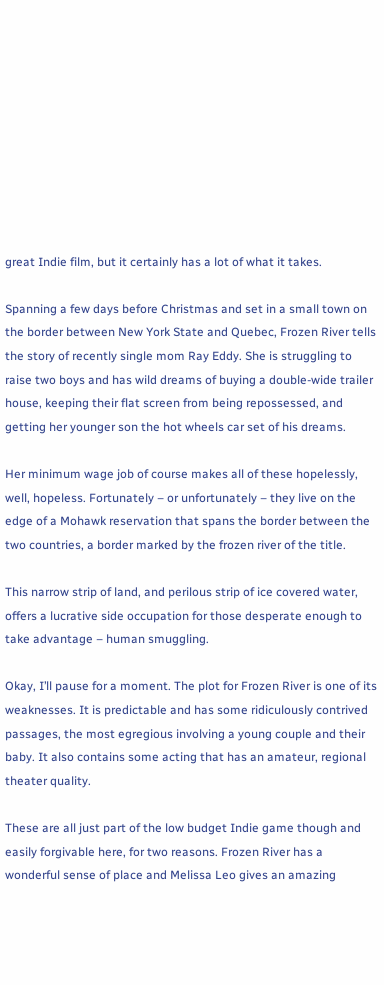great Indie film, but it certainly has a lot of what it takes.

Spanning a few days before Christmas and set in a small town on the border between New York State and Quebec, Frozen River tells the story of recently single mom Ray Eddy. She is struggling to raise two boys and has wild dreams of buying a double-wide trailer house, keeping their flat screen from being repossessed, and getting her younger son the hot wheels car set of his dreams.

Her minimum wage job of course makes all of these hopelessly, well, hopeless. Fortunately – or unfortunately – they live on the edge of a Mohawk reservation that spans the border between the two countries, a border marked by the frozen river of the title.

This narrow strip of land, and perilous strip of ice covered water, offers a lucrative side occupation for those desperate enough to take advantage – human smuggling.

Okay, I’ll pause for a moment. The plot for Frozen River is one of its weaknesses. It is predictable and has some ridiculously contrived passages, the most egregious involving a young couple and their baby. It also contains some acting that has an amateur, regional theater quality.

These are all just part of the low budget Indie game though and easily forgivable here, for two reasons. Frozen River has a wonderful sense of place and Melissa Leo gives an amazing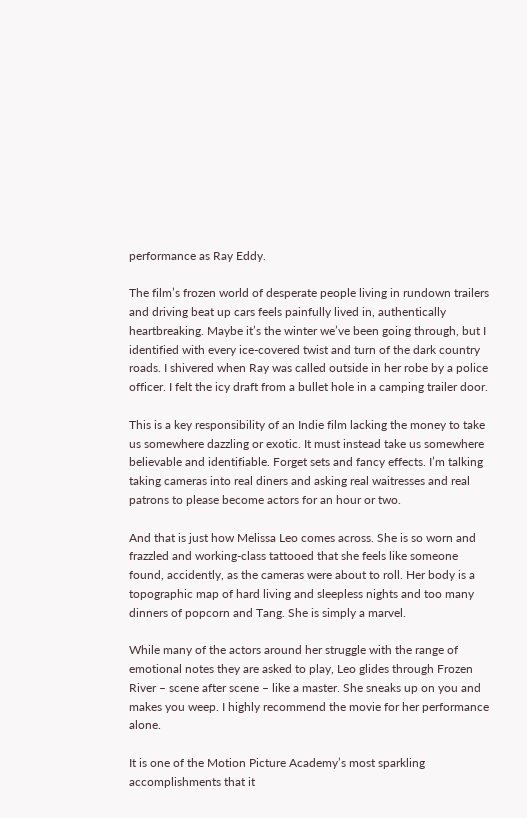performance as Ray Eddy.

The film’s frozen world of desperate people living in rundown trailers and driving beat up cars feels painfully lived in, authentically heartbreaking. Maybe it’s the winter we’ve been going through, but I identified with every ice-covered twist and turn of the dark country roads. I shivered when Ray was called outside in her robe by a police officer. I felt the icy draft from a bullet hole in a camping trailer door.

This is a key responsibility of an Indie film lacking the money to take us somewhere dazzling or exotic. It must instead take us somewhere believable and identifiable. Forget sets and fancy effects. I’m talking taking cameras into real diners and asking real waitresses and real patrons to please become actors for an hour or two.

And that is just how Melissa Leo comes across. She is so worn and frazzled and working-class tattooed that she feels like someone found, accidently, as the cameras were about to roll. Her body is a topographic map of hard living and sleepless nights and too many dinners of popcorn and Tang. She is simply a marvel.

While many of the actors around her struggle with the range of emotional notes they are asked to play, Leo glides through Frozen River – scene after scene – like a master. She sneaks up on you and makes you weep. I highly recommend the movie for her performance alone.

It is one of the Motion Picture Academy’s most sparkling accomplishments that it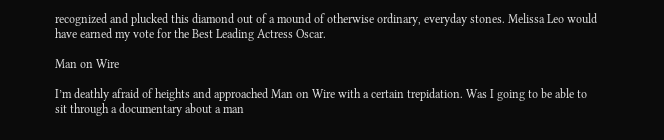recognized and plucked this diamond out of a mound of otherwise ordinary, everyday stones. Melissa Leo would have earned my vote for the Best Leading Actress Oscar.

Man on Wire

I’m deathly afraid of heights and approached Man on Wire with a certain trepidation. Was I going to be able to sit through a documentary about a man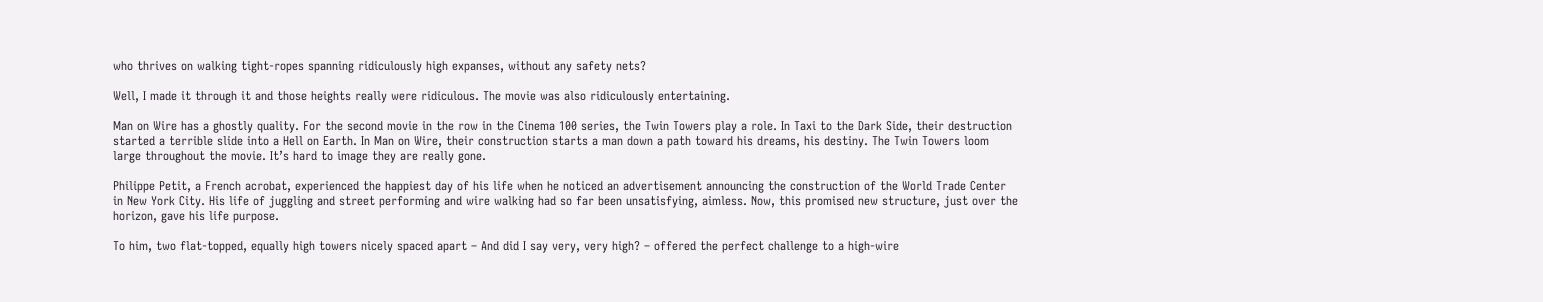who thrives on walking tight-ropes spanning ridiculously high expanses, without any safety nets?

Well, I made it through it and those heights really were ridiculous. The movie was also ridiculously entertaining.

Man on Wire has a ghostly quality. For the second movie in the row in the Cinema 100 series, the Twin Towers play a role. In Taxi to the Dark Side, their destruction started a terrible slide into a Hell on Earth. In Man on Wire, their construction starts a man down a path toward his dreams, his destiny. The Twin Towers loom large throughout the movie. It’s hard to image they are really gone.

Philippe Petit, a French acrobat, experienced the happiest day of his life when he noticed an advertisement announcing the construction of the World Trade Center in New York City. His life of juggling and street performing and wire walking had so far been unsatisfying, aimless. Now, this promised new structure, just over the horizon, gave his life purpose.

To him, two flat-topped, equally high towers nicely spaced apart – And did I say very, very high? – offered the perfect challenge to a high-wire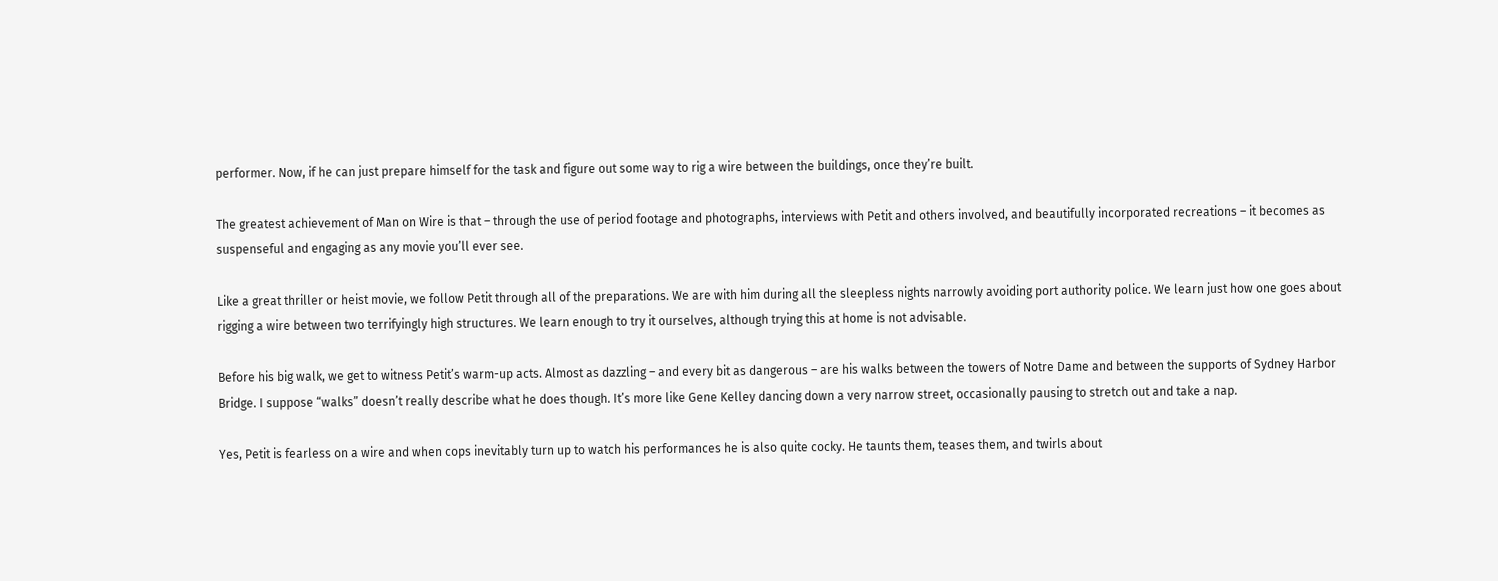performer. Now, if he can just prepare himself for the task and figure out some way to rig a wire between the buildings, once they’re built.

The greatest achievement of Man on Wire is that – through the use of period footage and photographs, interviews with Petit and others involved, and beautifully incorporated recreations – it becomes as suspenseful and engaging as any movie you’ll ever see.

Like a great thriller or heist movie, we follow Petit through all of the preparations. We are with him during all the sleepless nights narrowly avoiding port authority police. We learn just how one goes about rigging a wire between two terrifyingly high structures. We learn enough to try it ourselves, although trying this at home is not advisable.

Before his big walk, we get to witness Petit’s warm-up acts. Almost as dazzling – and every bit as dangerous – are his walks between the towers of Notre Dame and between the supports of Sydney Harbor Bridge. I suppose “walks” doesn’t really describe what he does though. It’s more like Gene Kelley dancing down a very narrow street, occasionally pausing to stretch out and take a nap.

Yes, Petit is fearless on a wire and when cops inevitably turn up to watch his performances he is also quite cocky. He taunts them, teases them, and twirls about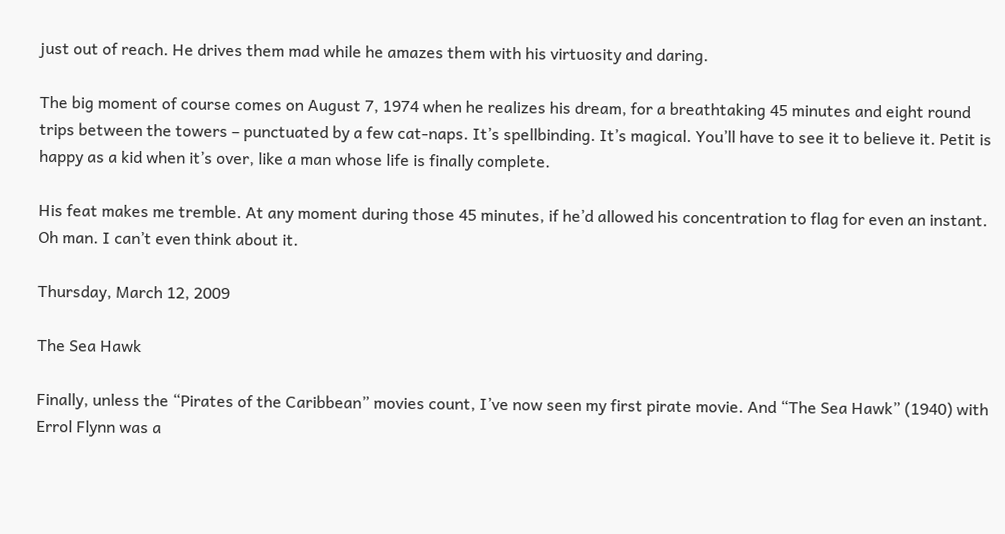just out of reach. He drives them mad while he amazes them with his virtuosity and daring.

The big moment of course comes on August 7, 1974 when he realizes his dream, for a breathtaking 45 minutes and eight round trips between the towers – punctuated by a few cat-naps. It’s spellbinding. It’s magical. You’ll have to see it to believe it. Petit is happy as a kid when it’s over, like a man whose life is finally complete.

His feat makes me tremble. At any moment during those 45 minutes, if he’d allowed his concentration to flag for even an instant. Oh man. I can’t even think about it.

Thursday, March 12, 2009

The Sea Hawk

Finally, unless the “Pirates of the Caribbean” movies count, I’ve now seen my first pirate movie. And “The Sea Hawk” (1940) with Errol Flynn was a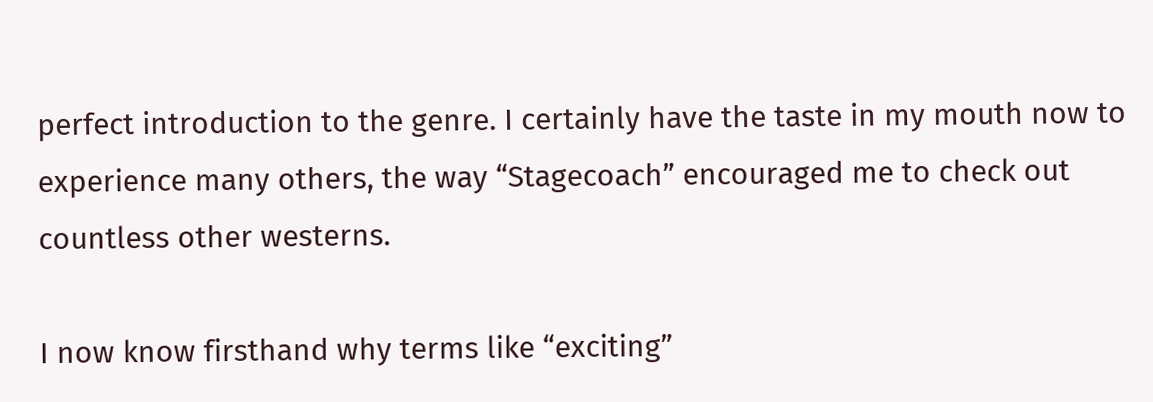perfect introduction to the genre. I certainly have the taste in my mouth now to experience many others, the way “Stagecoach” encouraged me to check out countless other westerns.

I now know firsthand why terms like “exciting”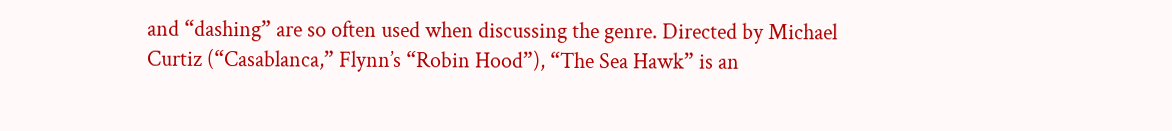and “dashing” are so often used when discussing the genre. Directed by Michael Curtiz (“Casablanca,” Flynn’s “Robin Hood”), “The Sea Hawk” is an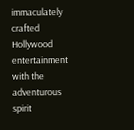immaculately crafted Hollywood entertainment with the adventurous spirit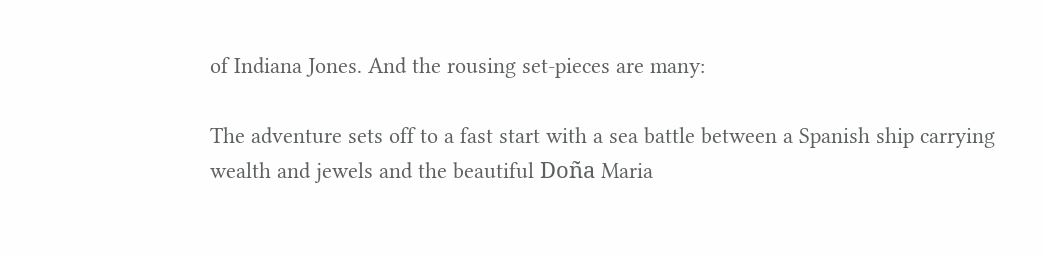of Indiana Jones. And the rousing set-pieces are many:

The adventure sets off to a fast start with a sea battle between a Spanish ship carrying wealth and jewels and the beautiful Doña Maria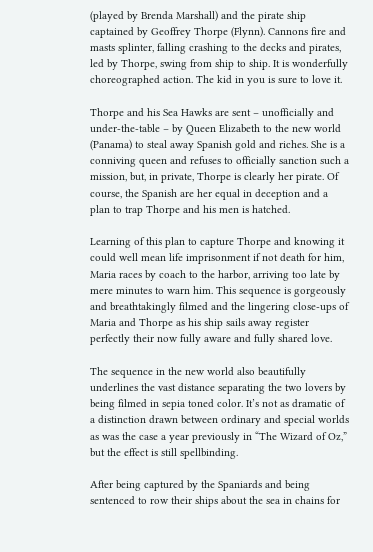(played by Brenda Marshall) and the pirate ship captained by Geoffrey Thorpe (Flynn). Cannons fire and masts splinter, falling crashing to the decks and pirates, led by Thorpe, swing from ship to ship. It is wonderfully choreographed action. The kid in you is sure to love it.

Thorpe and his Sea Hawks are sent – unofficially and under-the-table – by Queen Elizabeth to the new world (Panama) to steal away Spanish gold and riches. She is a conniving queen and refuses to officially sanction such a mission, but, in private, Thorpe is clearly her pirate. Of course, the Spanish are her equal in deception and a plan to trap Thorpe and his men is hatched.

Learning of this plan to capture Thorpe and knowing it could well mean life imprisonment if not death for him, Maria races by coach to the harbor, arriving too late by mere minutes to warn him. This sequence is gorgeously and breathtakingly filmed and the lingering close-ups of Maria and Thorpe as his ship sails away register perfectly their now fully aware and fully shared love.

The sequence in the new world also beautifully underlines the vast distance separating the two lovers by being filmed in sepia toned color. It’s not as dramatic of a distinction drawn between ordinary and special worlds as was the case a year previously in “The Wizard of Oz,” but the effect is still spellbinding.

After being captured by the Spaniards and being sentenced to row their ships about the sea in chains for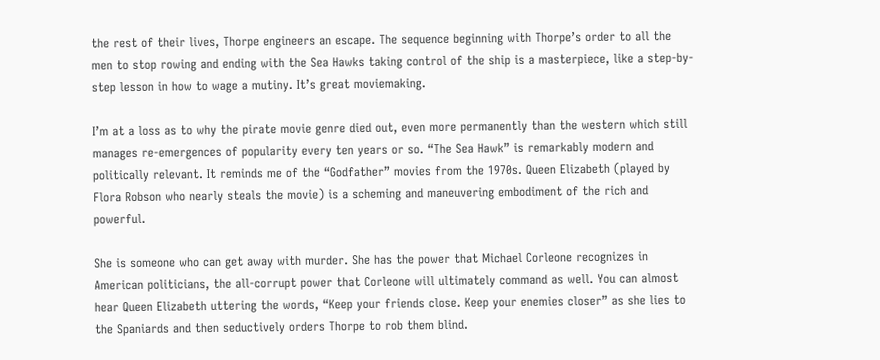the rest of their lives, Thorpe engineers an escape. The sequence beginning with Thorpe’s order to all the men to stop rowing and ending with the Sea Hawks taking control of the ship is a masterpiece, like a step-by-step lesson in how to wage a mutiny. It’s great moviemaking.

I’m at a loss as to why the pirate movie genre died out, even more permanently than the western which still manages re-emergences of popularity every ten years or so. “The Sea Hawk” is remarkably modern and politically relevant. It reminds me of the “Godfather” movies from the 1970s. Queen Elizabeth (played by Flora Robson who nearly steals the movie) is a scheming and maneuvering embodiment of the rich and powerful.

She is someone who can get away with murder. She has the power that Michael Corleone recognizes in American politicians, the all-corrupt power that Corleone will ultimately command as well. You can almost hear Queen Elizabeth uttering the words, “Keep your friends close. Keep your enemies closer” as she lies to the Spaniards and then seductively orders Thorpe to rob them blind.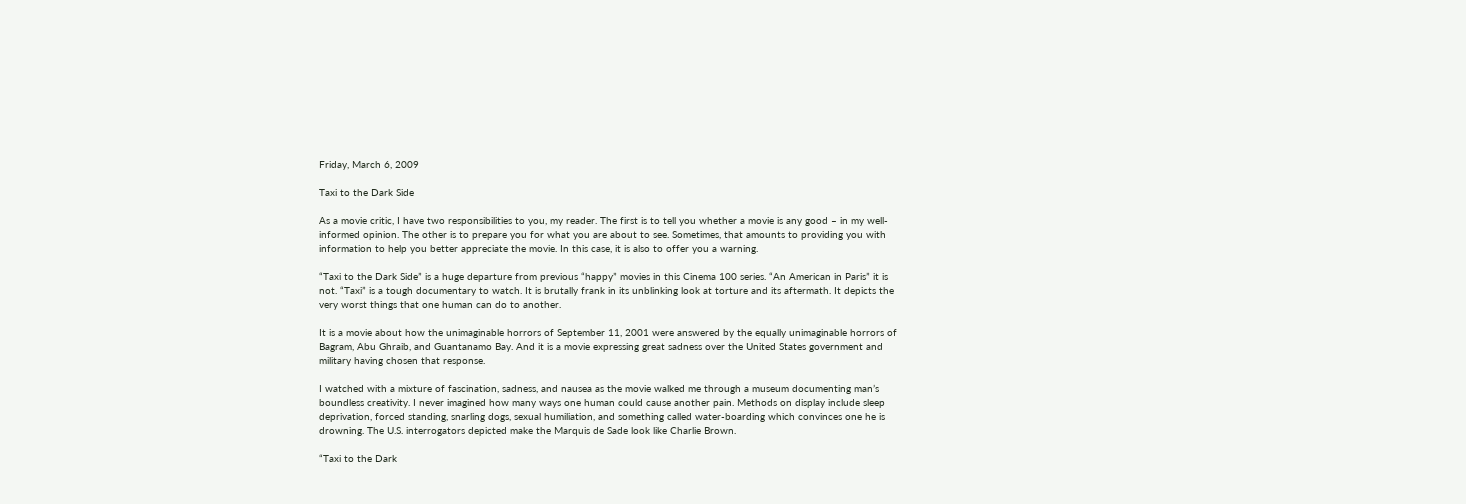Friday, March 6, 2009

Taxi to the Dark Side

As a movie critic, I have two responsibilities to you, my reader. The first is to tell you whether a movie is any good – in my well-informed opinion. The other is to prepare you for what you are about to see. Sometimes, that amounts to providing you with information to help you better appreciate the movie. In this case, it is also to offer you a warning.

“Taxi to the Dark Side” is a huge departure from previous “happy” movies in this Cinema 100 series. “An American in Paris” it is not. “Taxi” is a tough documentary to watch. It is brutally frank in its unblinking look at torture and its aftermath. It depicts the very worst things that one human can do to another.

It is a movie about how the unimaginable horrors of September 11, 2001 were answered by the equally unimaginable horrors of Bagram, Abu Ghraib, and Guantanamo Bay. And it is a movie expressing great sadness over the United States government and military having chosen that response.

I watched with a mixture of fascination, sadness, and nausea as the movie walked me through a museum documenting man’s boundless creativity. I never imagined how many ways one human could cause another pain. Methods on display include sleep deprivation, forced standing, snarling dogs, sexual humiliation, and something called water-boarding which convinces one he is drowning. The U.S. interrogators depicted make the Marquis de Sade look like Charlie Brown.

“Taxi to the Dark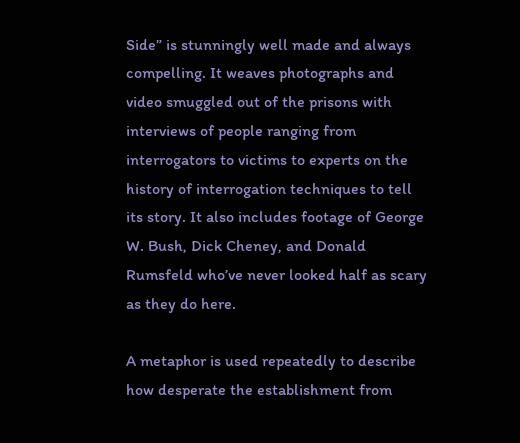Side” is stunningly well made and always compelling. It weaves photographs and video smuggled out of the prisons with interviews of people ranging from interrogators to victims to experts on the history of interrogation techniques to tell its story. It also includes footage of George W. Bush, Dick Cheney, and Donald Rumsfeld who’ve never looked half as scary as they do here.

A metaphor is used repeatedly to describe how desperate the establishment from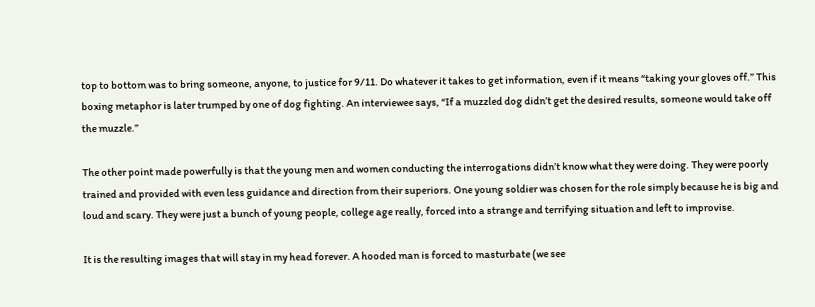top to bottom was to bring someone, anyone, to justice for 9/11. Do whatever it takes to get information, even if it means “taking your gloves off.” This boxing metaphor is later trumped by one of dog fighting. An interviewee says, “If a muzzled dog didn’t get the desired results, someone would take off the muzzle.”

The other point made powerfully is that the young men and women conducting the interrogations didn’t know what they were doing. They were poorly trained and provided with even less guidance and direction from their superiors. One young soldier was chosen for the role simply because he is big and loud and scary. They were just a bunch of young people, college age really, forced into a strange and terrifying situation and left to improvise.

It is the resulting images that will stay in my head forever. A hooded man is forced to masturbate (we see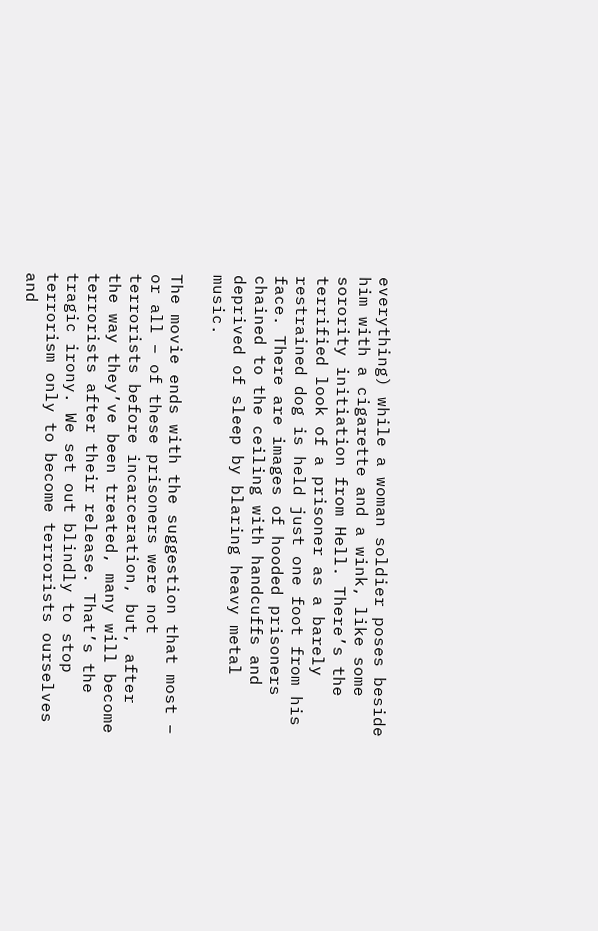everything) while a woman soldier poses beside him with a cigarette and a wink, like some sorority initiation from Hell. There’s the terrified look of a prisoner as a barely restrained dog is held just one foot from his face. There are images of hooded prisoners chained to the ceiling with handcuffs and deprived of sleep by blaring heavy metal music.

The movie ends with the suggestion that most – or all – of these prisoners were not terrorists before incarceration, but, after the way they’ve been treated, many will become terrorists after their release. That’s the tragic irony. We set out blindly to stop terrorism only to become terrorists ourselves and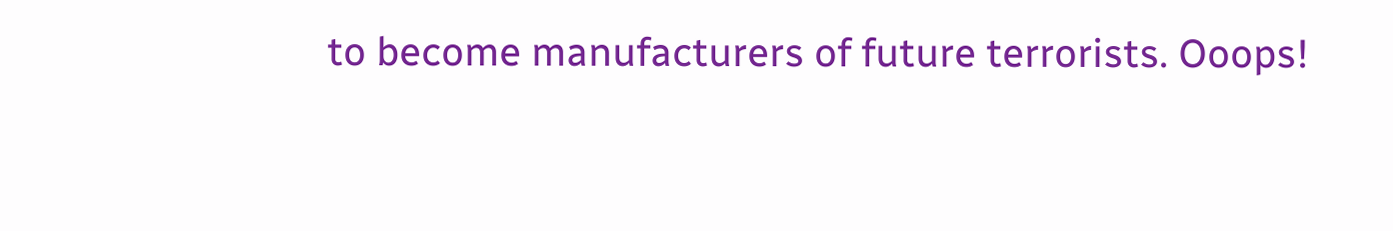to become manufacturers of future terrorists. Ooops!